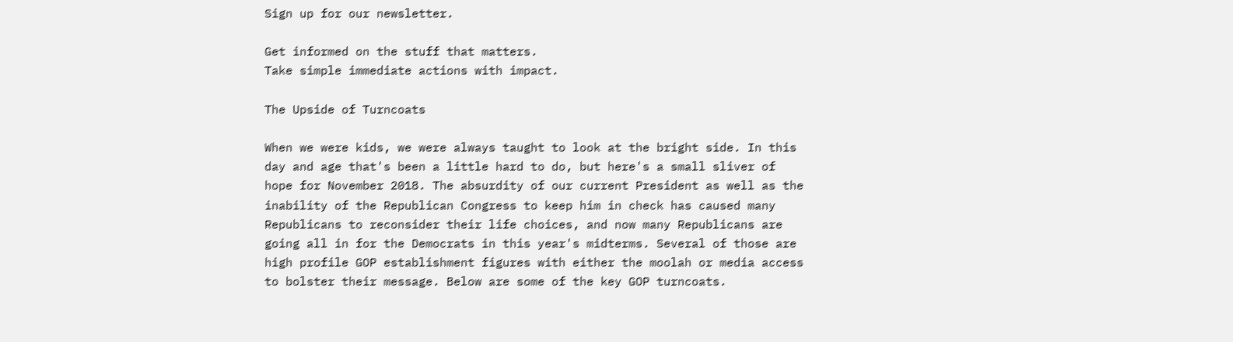Sign up for our newsletter.

Get informed on the stuff that matters.
Take simple immediate actions with impact.

The Upside of Turncoats

When we were kids, we were always taught to look at the bright side. In this day and age that's been a little hard to do, but here's a small sliver of hope for November 2018. The absurdity of our current President as well as the inability of the Republican Congress to keep him in check has caused many Republicans to reconsider their life choices, and now many Republicans are going all in for the Democrats in this year's midterms. Several of those are high profile GOP establishment figures with either the moolah or media access to bolster their message. Below are some of the key GOP turncoats.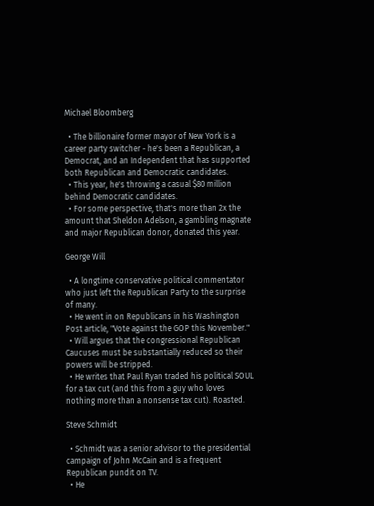Michael Bloomberg

  • The billionaire former mayor of New York is a career party switcher - he's been a Republican, a Democrat, and an Independent that has supported both Republican and Democratic candidates.
  • This year, he's throwing a casual $80 million behind Democratic candidates.
  • For some perspective, that's more than 2x the amount that Sheldon Adelson, a gambling magnate and major Republican donor, donated this year.

George Will

  • A longtime conservative political commentator who just left the Republican Party to the surprise of many.
  • He went in on Republicans in his Washington Post article, "Vote against the GOP this November."
  • Will argues that the congressional Republican Caucuses must be substantially reduced so their powers will be stripped.
  • He writes that Paul Ryan traded his political SOUL for a tax cut (and this from a guy who loves nothing more than a nonsense tax cut). Roasted.

Steve Schmidt

  • Schmidt was a senior advisor to the presidential campaign of John McCain and is a frequent Republican pundit on TV.
  • He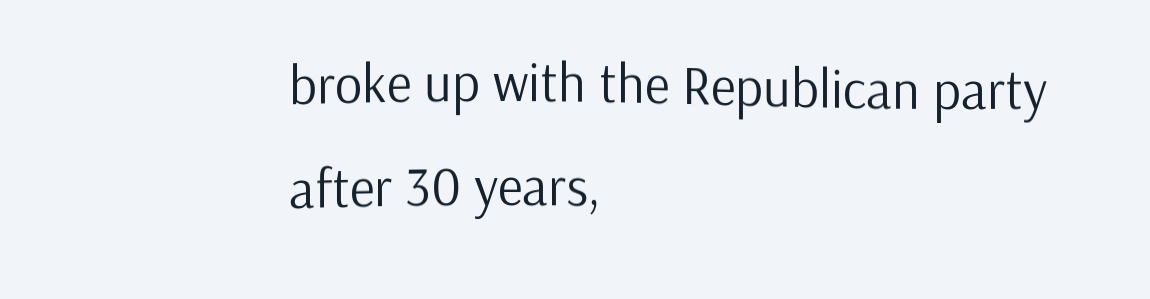broke up with the Republican party after 30 years,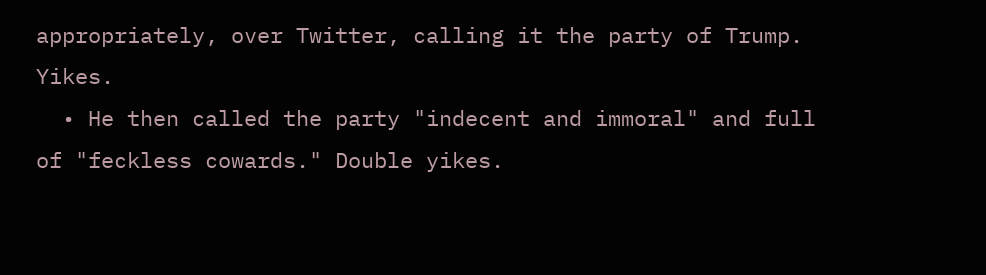appropriately, over Twitter, calling it the party of Trump. Yikes.
  • He then called the party "indecent and immoral" and full of "feckless cowards." Double yikes.